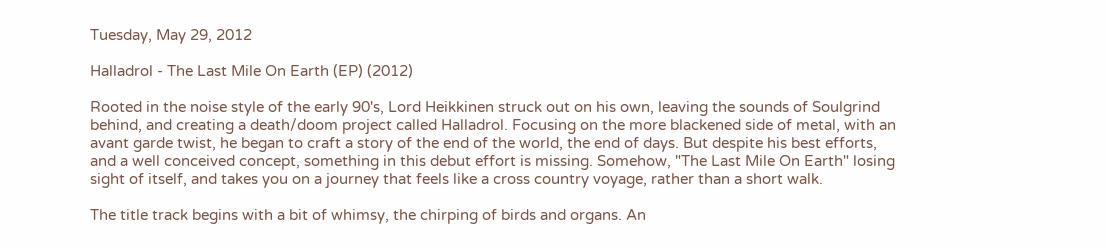Tuesday, May 29, 2012

Halladrol - The Last Mile On Earth (EP) (2012)

Rooted in the noise style of the early 90's, Lord Heikkinen struck out on his own, leaving the sounds of Soulgrind behind, and creating a death/doom project called Halladrol. Focusing on the more blackened side of metal, with an avant garde twist, he began to craft a story of the end of the world, the end of days. But despite his best efforts, and a well conceived concept, something in this debut effort is missing. Somehow, "The Last Mile On Earth" losing sight of itself, and takes you on a journey that feels like a cross country voyage, rather than a short walk.

The title track begins with a bit of whimsy, the chirping of birds and organs. An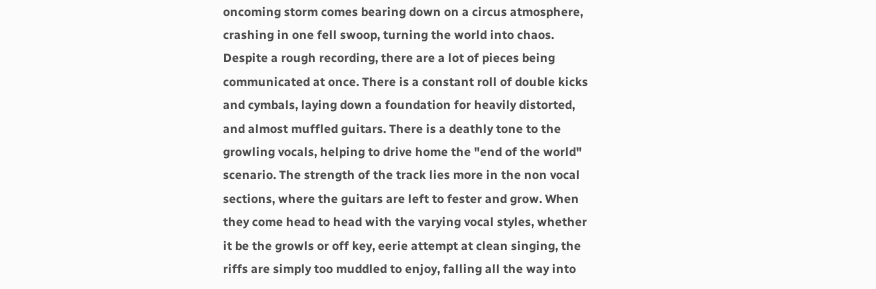oncoming storm comes bearing down on a circus atmosphere, crashing in one fell swoop, turning the world into chaos. Despite a rough recording, there are a lot of pieces being communicated at once. There is a constant roll of double kicks and cymbals, laying down a foundation for heavily distorted, and almost muffled guitars. There is a deathly tone to the growling vocals, helping to drive home the "end of the world" scenario. The strength of the track lies more in the non vocal sections, where the guitars are left to fester and grow. When they come head to head with the varying vocal styles, whether it be the growls or off key, eerie attempt at clean singing, the riffs are simply too muddled to enjoy, falling all the way into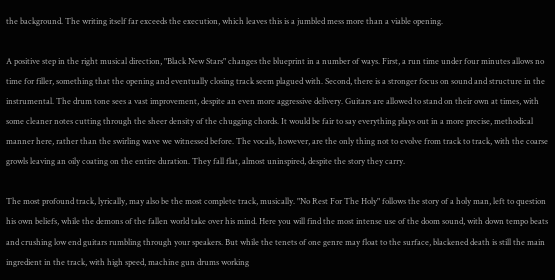the background. The writing itself far exceeds the execution, which leaves this is a jumbled mess more than a viable opening.

A positive step in the right musical direction, "Black New Stars" changes the blueprint in a number of ways. First, a run time under four minutes allows no time for filler, something that the opening and eventually closing track seem plagued with. Second, there is a stronger focus on sound and structure in the instrumental. The drum tone sees a vast improvement, despite an even more aggressive delivery. Guitars are allowed to stand on their own at times, with some cleaner notes cutting through the sheer density of the chugging chords. It would be fair to say everything plays out in a more precise, methodical manner here, rather than the swirling wave we witnessed before. The vocals, however, are the only thing not to evolve from track to track, with the coarse growls leaving an oily coating on the entire duration. They fall flat, almost uninspired, despite the story they carry.

The most profound track, lyrically, may also be the most complete track, musically. "No Rest For The Holy" follows the story of a holy man, left to question his own beliefs, while the demons of the fallen world take over his mind. Here you will find the most intense use of the doom sound, with down tempo beats and crushing low end guitars rumbling through your speakers. But while the tenets of one genre may float to the surface, blackened death is still the main ingredient in the track, with high speed, machine gun drums working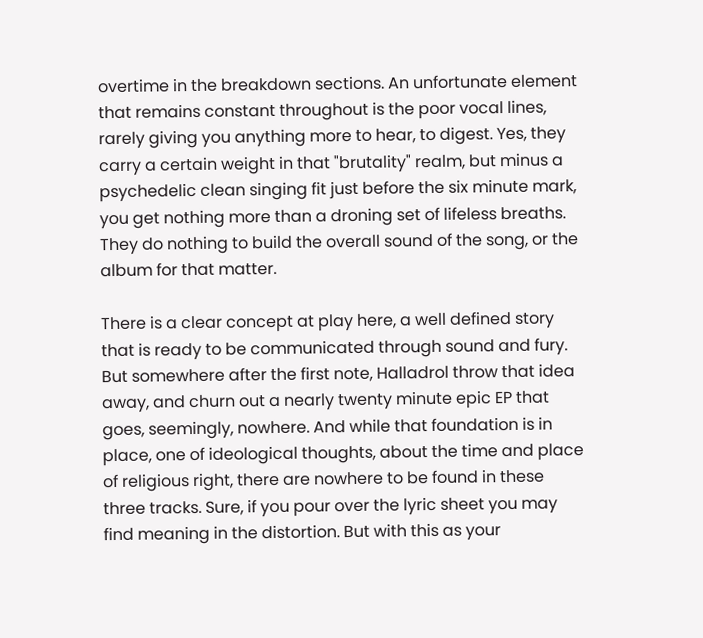overtime in the breakdown sections. An unfortunate element that remains constant throughout is the poor vocal lines, rarely giving you anything more to hear, to digest. Yes, they carry a certain weight in that "brutality" realm, but minus a psychedelic clean singing fit just before the six minute mark, you get nothing more than a droning set of lifeless breaths. They do nothing to build the overall sound of the song, or the album for that matter.

There is a clear concept at play here, a well defined story that is ready to be communicated through sound and fury. But somewhere after the first note, Halladrol throw that idea away, and churn out a nearly twenty minute epic EP that goes, seemingly, nowhere. And while that foundation is in place, one of ideological thoughts, about the time and place of religious right, there are nowhere to be found in these three tracks. Sure, if you pour over the lyric sheet you may find meaning in the distortion. But with this as your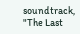soundtrack, "The Last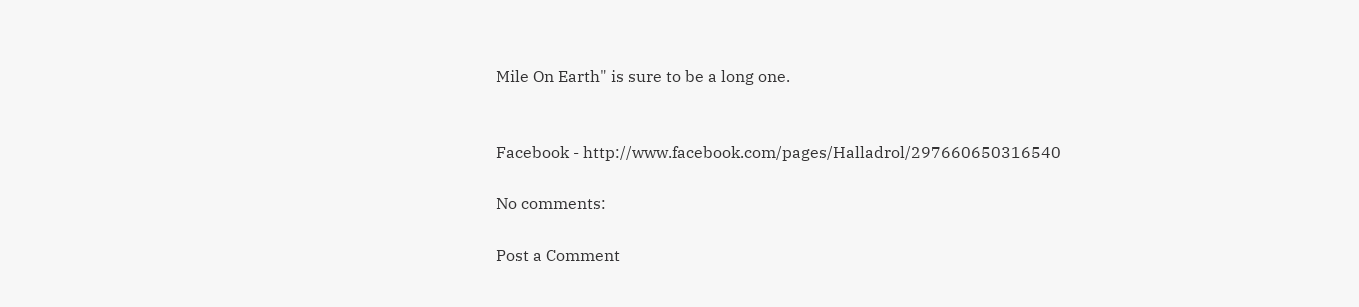Mile On Earth" is sure to be a long one.


Facebook - http://www.facebook.com/pages/Halladrol/297660650316540

No comments:

Post a Comment